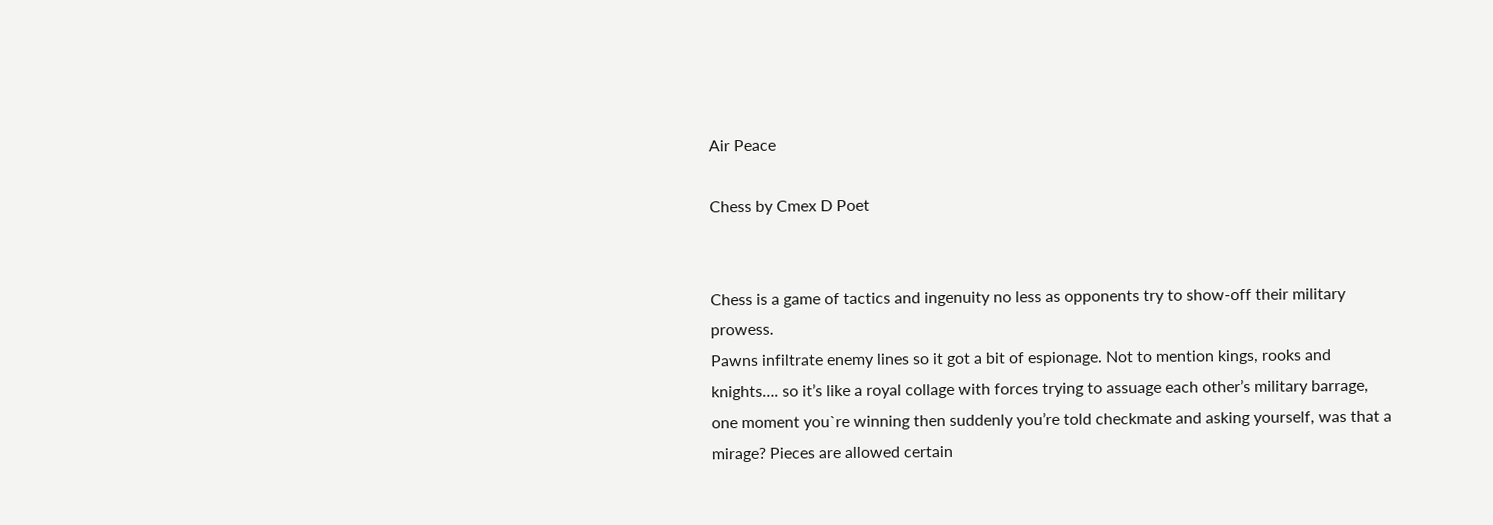Air Peace

Chess by Cmex D Poet


Chess is a game of tactics and ingenuity no less as opponents try to show-off their military prowess.
Pawns infiltrate enemy lines so it got a bit of espionage. Not to mention kings, rooks and knights…. so it’s like a royal collage with forces trying to assuage each other’s military barrage, one moment you`re winning then suddenly you’re told checkmate and asking yourself, was that a mirage? Pieces are allowed certain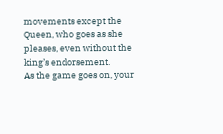movements except the Queen, who goes as she pleases, even without the king’s endorsement.
As the game goes on, your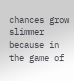chances grow slimmer because in the game of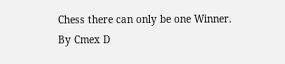Chess there can only be one Winner.
By Cmex D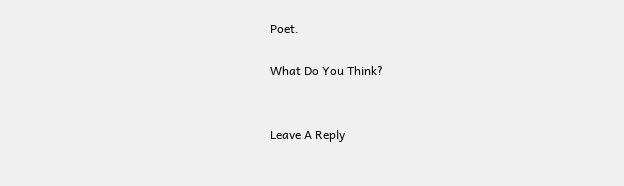Poet.

What Do You Think?


Leave A Reply